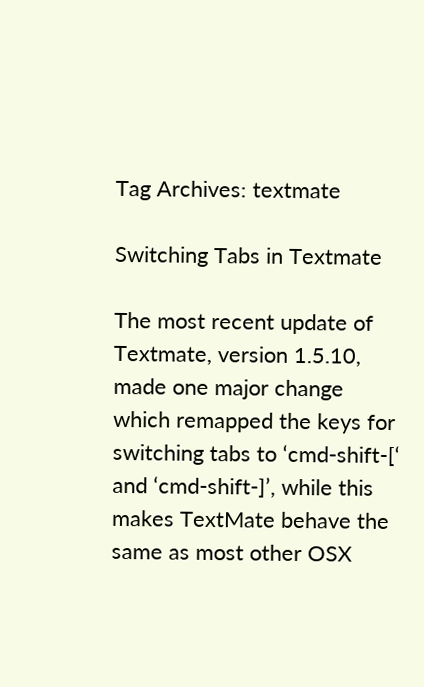Tag Archives: textmate

Switching Tabs in Textmate

The most recent update of Textmate, version 1.5.10, made one major change which remapped the keys for switching tabs to ‘cmd-shift-[‘ and ‘cmd-shift-]’, while this makes TextMate behave the same as most other OSX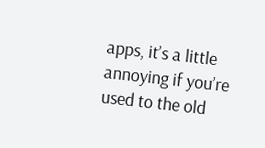apps, it’s a little annoying if you’re used to the old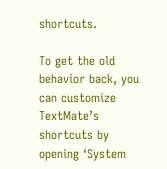shortcuts.

To get the old behavior back, you can customize TextMate’s shortcuts by opening ‘System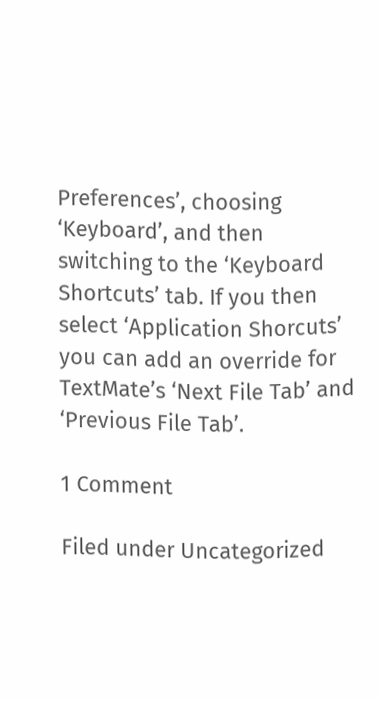Preferences’, choosing ‘Keyboard’, and then switching to the ‘Keyboard Shortcuts’ tab. If you then select ‘Application Shorcuts’ you can add an override for TextMate’s ‘Next File Tab’ and ‘Previous File Tab’.

1 Comment

Filed under Uncategorized